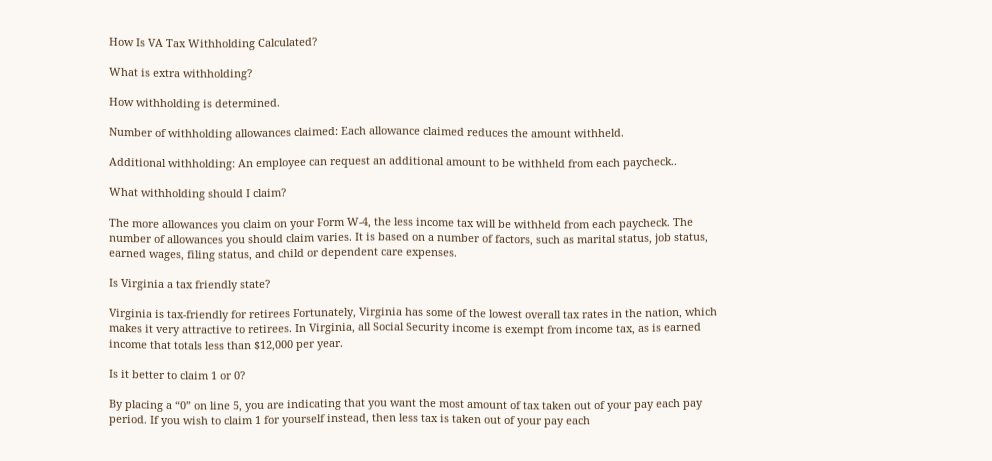How Is VA Tax Withholding Calculated?

What is extra withholding?

How withholding is determined.

Number of withholding allowances claimed: Each allowance claimed reduces the amount withheld.

Additional withholding: An employee can request an additional amount to be withheld from each paycheck..

What withholding should I claim?

The more allowances you claim on your Form W-4, the less income tax will be withheld from each paycheck. The number of allowances you should claim varies. It is based on a number of factors, such as marital status, job status, earned wages, filing status, and child or dependent care expenses.

Is Virginia a tax friendly state?

Virginia is tax-friendly for retirees Fortunately, Virginia has some of the lowest overall tax rates in the nation, which makes it very attractive to retirees. In Virginia, all Social Security income is exempt from income tax, as is earned income that totals less than $12,000 per year.

Is it better to claim 1 or 0?

By placing a “0” on line 5, you are indicating that you want the most amount of tax taken out of your pay each pay period. If you wish to claim 1 for yourself instead, then less tax is taken out of your pay each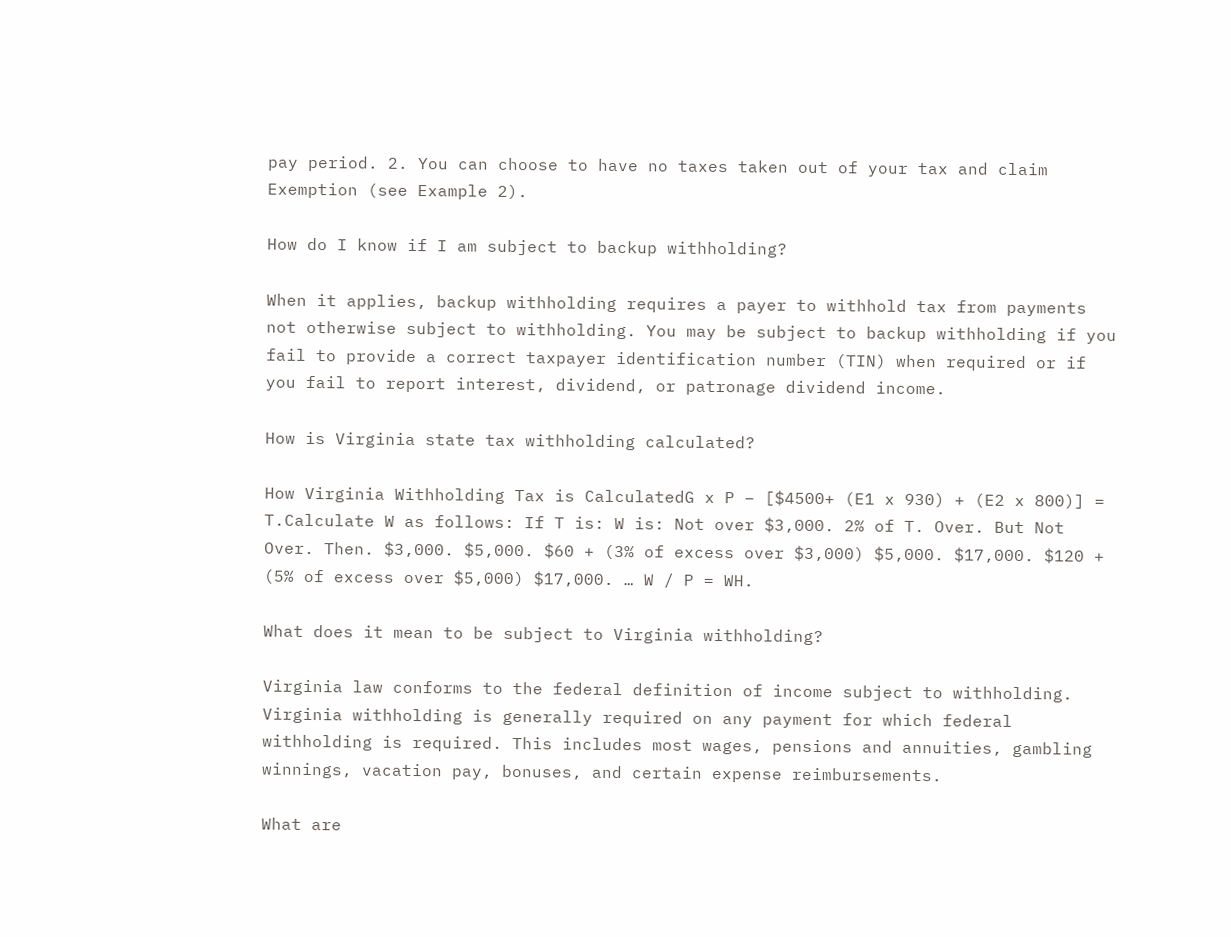pay period. 2. You can choose to have no taxes taken out of your tax and claim Exemption (see Example 2).

How do I know if I am subject to backup withholding?

When it applies, backup withholding requires a payer to withhold tax from payments not otherwise subject to withholding. You may be subject to backup withholding if you fail to provide a correct taxpayer identification number (TIN) when required or if you fail to report interest, dividend, or patronage dividend income.

How is Virginia state tax withholding calculated?

How Virginia Withholding Tax is CalculatedG x P – [$4500+ (E1 x 930) + (E2 x 800)] = T.Calculate W as follows: If T is: W is: Not over $3,000. 2% of T. Over. But Not Over. Then. $3,000. $5,000. $60 + (3% of excess over $3,000) $5,000. $17,000. $120 + (5% of excess over $5,000) $17,000. … W / P = WH.

What does it mean to be subject to Virginia withholding?

Virginia law conforms to the federal definition of income subject to withholding. Virginia withholding is generally required on any payment for which federal withholding is required. This includes most wages, pensions and annuities, gambling winnings, vacation pay, bonuses, and certain expense reimbursements.

What are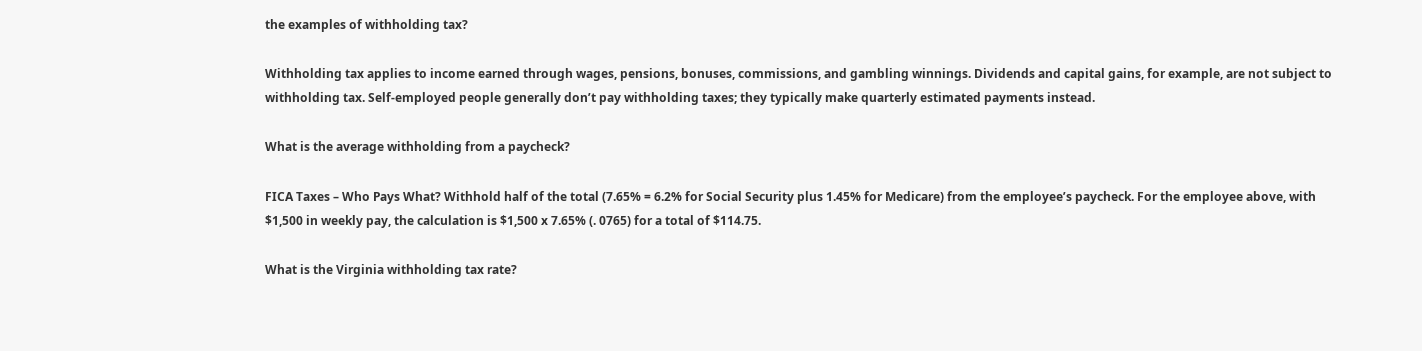the examples of withholding tax?

Withholding tax applies to income earned through wages, pensions, bonuses, commissions, and gambling winnings. Dividends and capital gains, for example, are not subject to withholding tax. Self-employed people generally don’t pay withholding taxes; they typically make quarterly estimated payments instead.

What is the average withholding from a paycheck?

FICA Taxes – Who Pays What? Withhold half of the total (7.65% = 6.2% for Social Security plus 1.45% for Medicare) from the employee’s paycheck. For the employee above, with $1,500 in weekly pay, the calculation is $1,500 x 7.65% (. 0765) for a total of $114.75.

What is the Virginia withholding tax rate?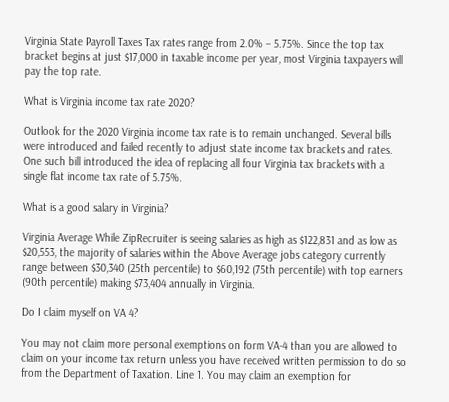Virginia State Payroll Taxes Tax rates range from 2.0% – 5.75%. Since the top tax bracket begins at just $17,000 in taxable income per year, most Virginia taxpayers will pay the top rate.

What is Virginia income tax rate 2020?

Outlook for the 2020 Virginia income tax rate is to remain unchanged. Several bills were introduced and failed recently to adjust state income tax brackets and rates. One such bill introduced the idea of replacing all four Virginia tax brackets with a single flat income tax rate of 5.75%.

What is a good salary in Virginia?

Virginia Average While ZipRecruiter is seeing salaries as high as $122,831 and as low as $20,553, the majority of salaries within the Above Average jobs category currently range between $30,340 (25th percentile) to $60,192 (75th percentile) with top earners (90th percentile) making $73,404 annually in Virginia.

Do I claim myself on VA 4?

You may not claim more personal exemptions on form VA-4 than you are allowed to claim on your income tax return unless you have received written permission to do so from the Department of Taxation. Line 1. You may claim an exemption for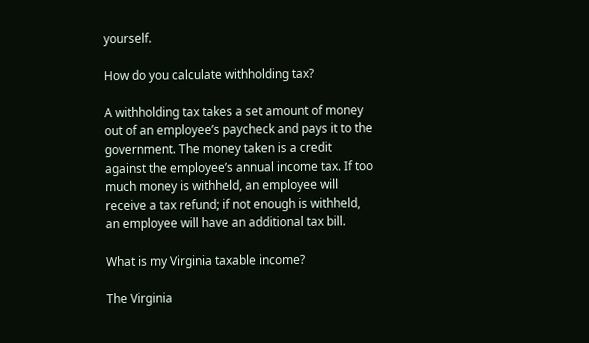yourself.

How do you calculate withholding tax?

A withholding tax takes a set amount of money out of an employee’s paycheck and pays it to the government. The money taken is a credit against the employee’s annual income tax. If too much money is withheld, an employee will receive a tax refund; if not enough is withheld, an employee will have an additional tax bill.

What is my Virginia taxable income?

The Virginia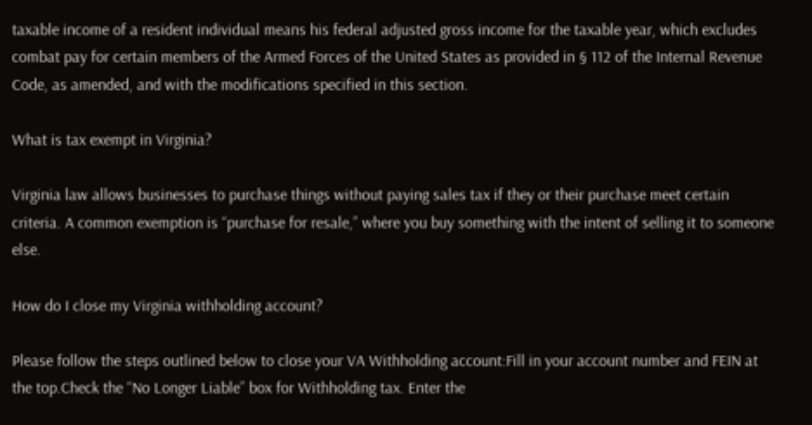taxable income of a resident individual means his federal adjusted gross income for the taxable year, which excludes combat pay for certain members of the Armed Forces of the United States as provided in § 112 of the Internal Revenue Code, as amended, and with the modifications specified in this section.

What is tax exempt in Virginia?

Virginia law allows businesses to purchase things without paying sales tax if they or their purchase meet certain criteria. A common exemption is “purchase for resale,” where you buy something with the intent of selling it to someone else.

How do I close my Virginia withholding account?

Please follow the steps outlined below to close your VA Withholding account:Fill in your account number and FEIN at the top.Check the “No Longer Liable” box for Withholding tax. Enter the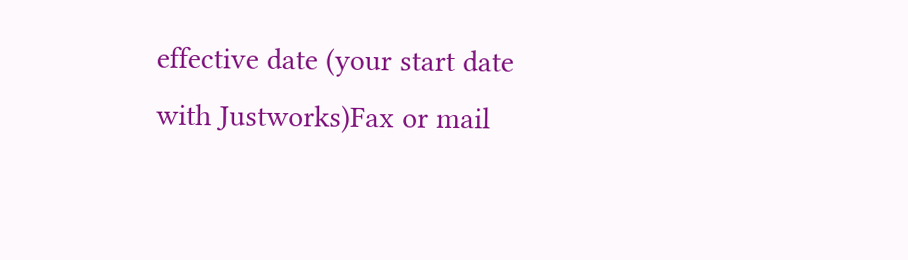effective date (your start date with Justworks)Fax or mail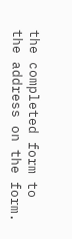the completed form to the address on the form.